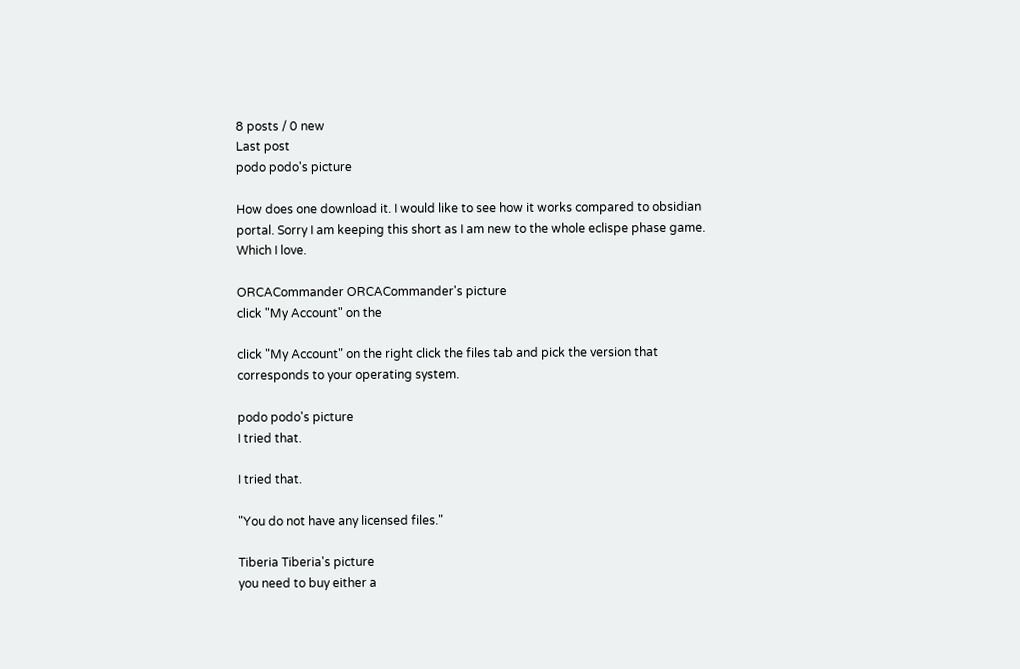8 posts / 0 new
Last post
podo podo's picture

How does one download it. I would like to see how it works compared to obsidian portal. Sorry I am keeping this short as I am new to the whole eclispe phase game. Which I love.

ORCACommander ORCACommander's picture
click "My Account" on the

click "My Account" on the right click the files tab and pick the version that corresponds to your operating system.

podo podo's picture
I tried that.

I tried that.

"You do not have any licensed files."

Tiberia Tiberia's picture
you need to buy either a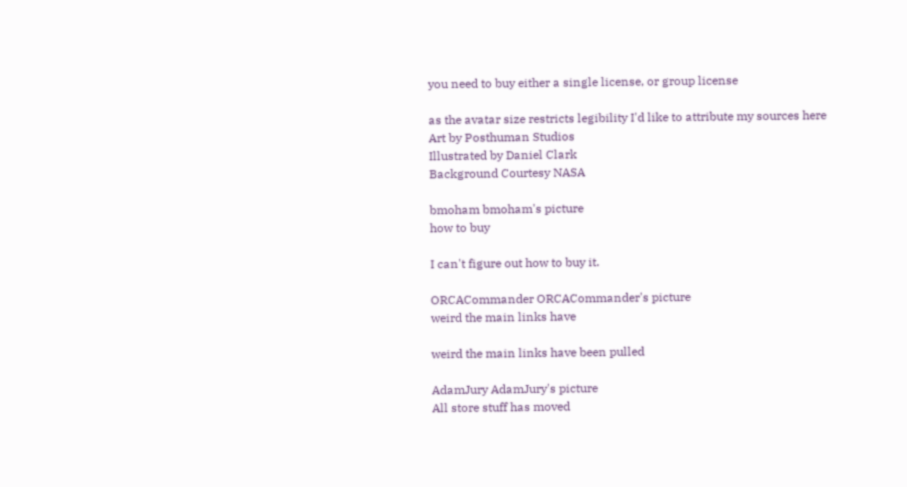you need to buy either a single license, or group license

as the avatar size restricts legibility I'd like to attribute my sources here
Art by Posthuman Studios
Illustrated by Daniel Clark
Background Courtesy NASA

bmoham bmoham's picture
how to buy

I can't figure out how to buy it.

ORCACommander ORCACommander's picture
weird the main links have

weird the main links have been pulled

AdamJury AdamJury's picture
All store stuff has moved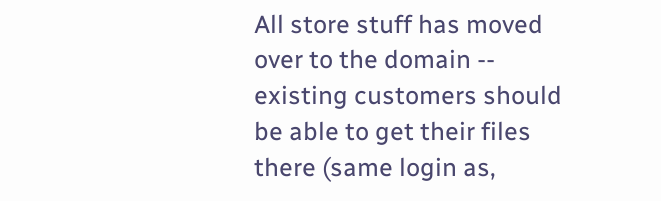All store stuff has moved over to the domain -- existing customers should be able to get their files there (same login as,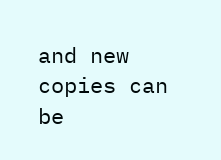and new copies can be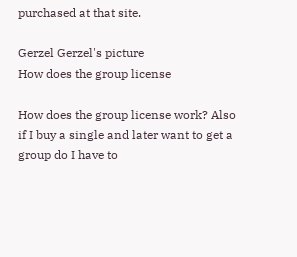purchased at that site.

Gerzel Gerzel's picture
How does the group license

How does the group license work? Also if I buy a single and later want to get a group do I have to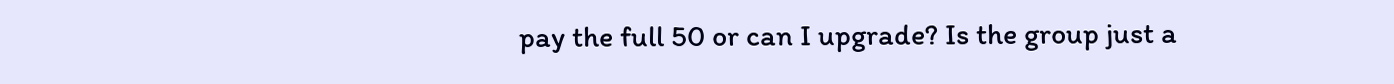pay the full 50 or can I upgrade? Is the group just a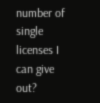number of single licenses I can give out?